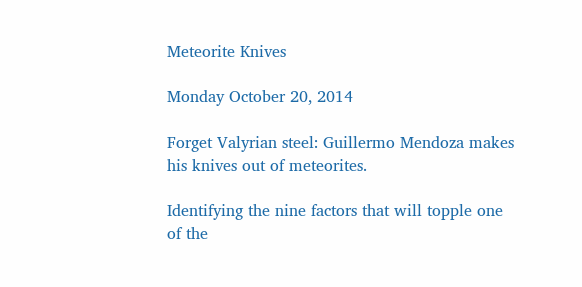Meteorite Knives

Monday October 20, 2014

Forget Valyrian steel: Guillermo Mendoza makes his knives out of meteorites.

Identifying the nine factors that will topple one of the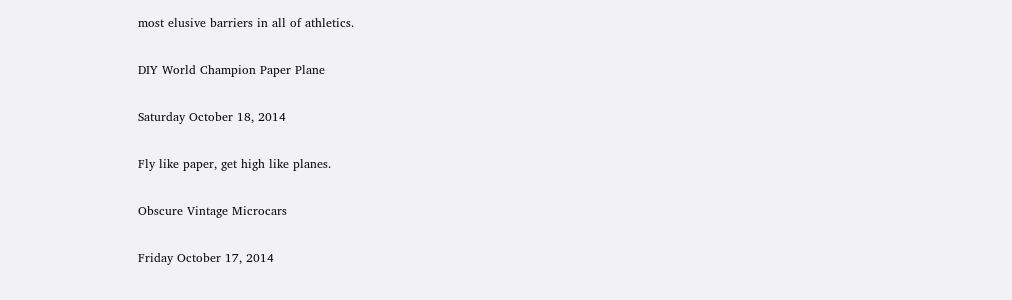most elusive barriers in all of athletics.

DIY World Champion Paper Plane

Saturday October 18, 2014

Fly like paper, get high like planes.

Obscure Vintage Microcars

Friday October 17, 2014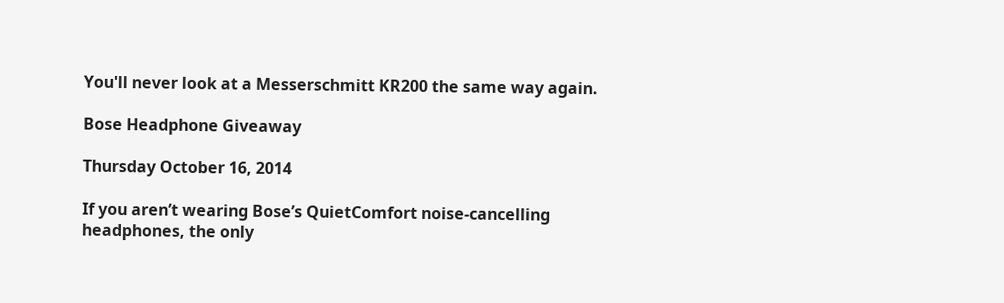You'll never look at a Messerschmitt KR200 the same way again.

Bose Headphone Giveaway

Thursday October 16, 2014

If you aren’t wearing Bose’s QuietComfort noise-cancelling headphones, the only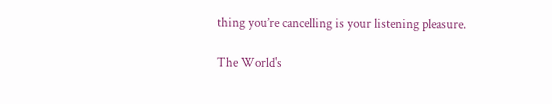thing you’re cancelling is your listening pleasure.

The World's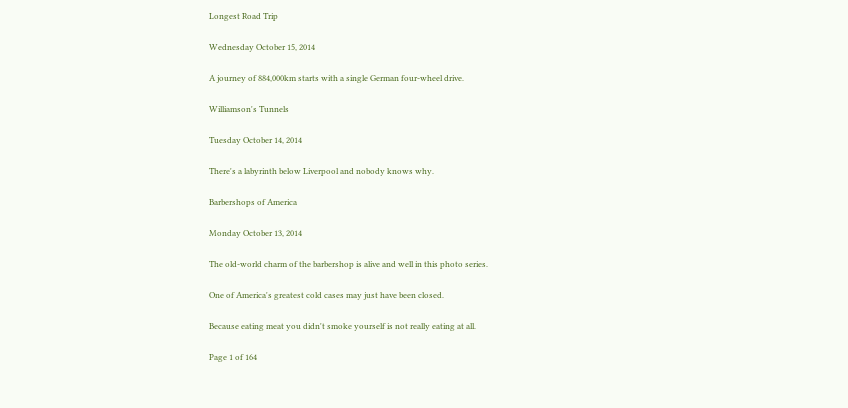Longest Road Trip

Wednesday October 15, 2014

A journey of 884,000km starts with a single German four-wheel drive.

Williamson's Tunnels

Tuesday October 14, 2014

There's a labyrinth below Liverpool and nobody knows why.

Barbershops of America

Monday October 13, 2014

The old-world charm of the barbershop is alive and well in this photo series.

One of America's greatest cold cases may just have been closed.

Because eating meat you didn't smoke yourself is not really eating at all.

Page 1 of 164